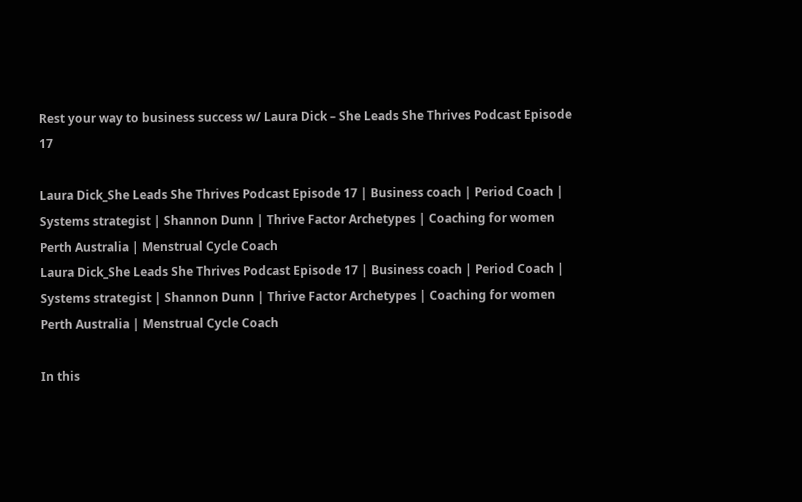Rest your way to business success w/ Laura Dick – She Leads She Thrives Podcast Episode 17

Laura Dick_She Leads She Thrives Podcast Episode 17 | Business coach | Period Coach | Systems strategist | Shannon Dunn | Thrive Factor Archetypes | Coaching for women Perth Australia | Menstrual Cycle Coach
Laura Dick_She Leads She Thrives Podcast Episode 17 | Business coach | Period Coach | Systems strategist | Shannon Dunn | Thrive Factor Archetypes | Coaching for women Perth Australia | Menstrual Cycle Coach

In this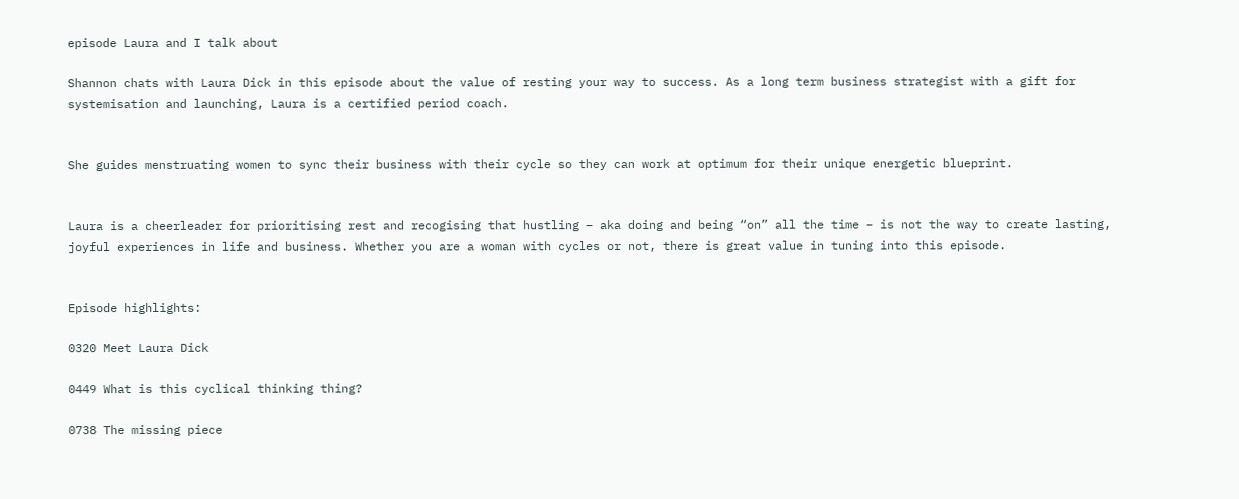episode Laura and I talk about

Shannon chats with Laura Dick in this episode about the value of resting your way to success. As a long term business strategist with a gift for systemisation and launching, Laura is a certified period coach.


She guides menstruating women to sync their business with their cycle so they can work at optimum for their unique energetic blueprint.


Laura is a cheerleader for prioritising rest and recogising that hustling – aka doing and being “on” all the time – is not the way to create lasting, joyful experiences in life and business. Whether you are a woman with cycles or not, there is great value in tuning into this episode.


Episode highlights:

0320 Meet Laura Dick

0449 What is this cyclical thinking thing?

0738 The missing piece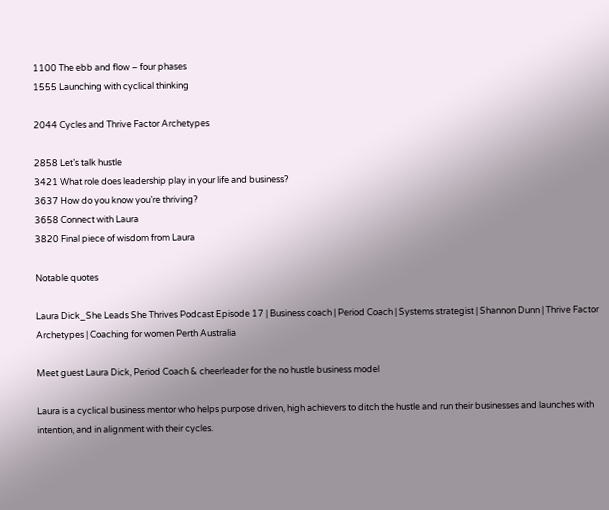1100 The ebb and flow – four phases
1555 Launching with cyclical thinking

2044 Cycles and Thrive Factor Archetypes

2858 Let’s talk hustle
3421 What role does leadership play in your life and business?
3637 How do you know you’re thriving?
3658 Connect with Laura
3820 Final piece of wisdom from Laura

Notable quotes

Laura Dick_She Leads She Thrives Podcast Episode 17 | Business coach | Period Coach | Systems strategist | Shannon Dunn | Thrive Factor Archetypes | Coaching for women Perth Australia

Meet guest Laura Dick, Period Coach & cheerleader for the no hustle business model

Laura is a cyclical business mentor who helps purpose driven, high achievers to ditch the hustle and run their businesses and launches with intention, and in alignment with their cycles.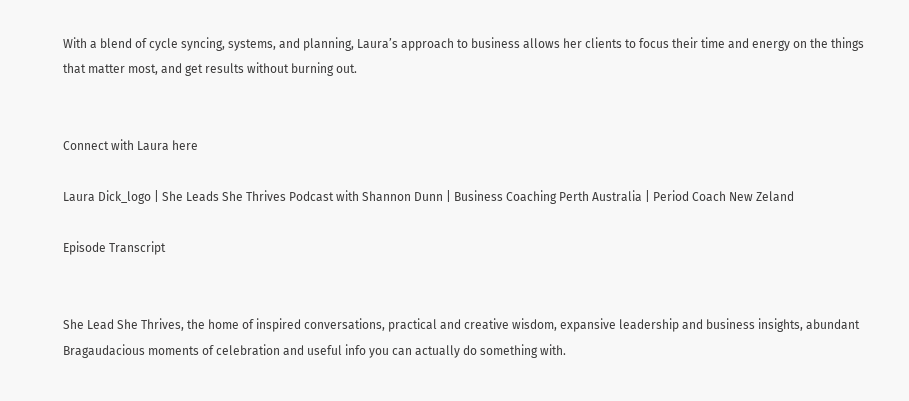With a blend of cycle syncing, systems, and planning, Laura’s approach to business allows her clients to focus their time and energy on the things that matter most, and get results without burning out.


Connect with Laura here

Laura Dick_logo | She Leads She Thrives Podcast with Shannon Dunn | Business Coaching Perth Australia | Period Coach New Zeland

Episode Transcript


She Lead She Thrives, the home of inspired conversations, practical and creative wisdom, expansive leadership and business insights, abundant Bragaudacious moments of celebration and useful info you can actually do something with.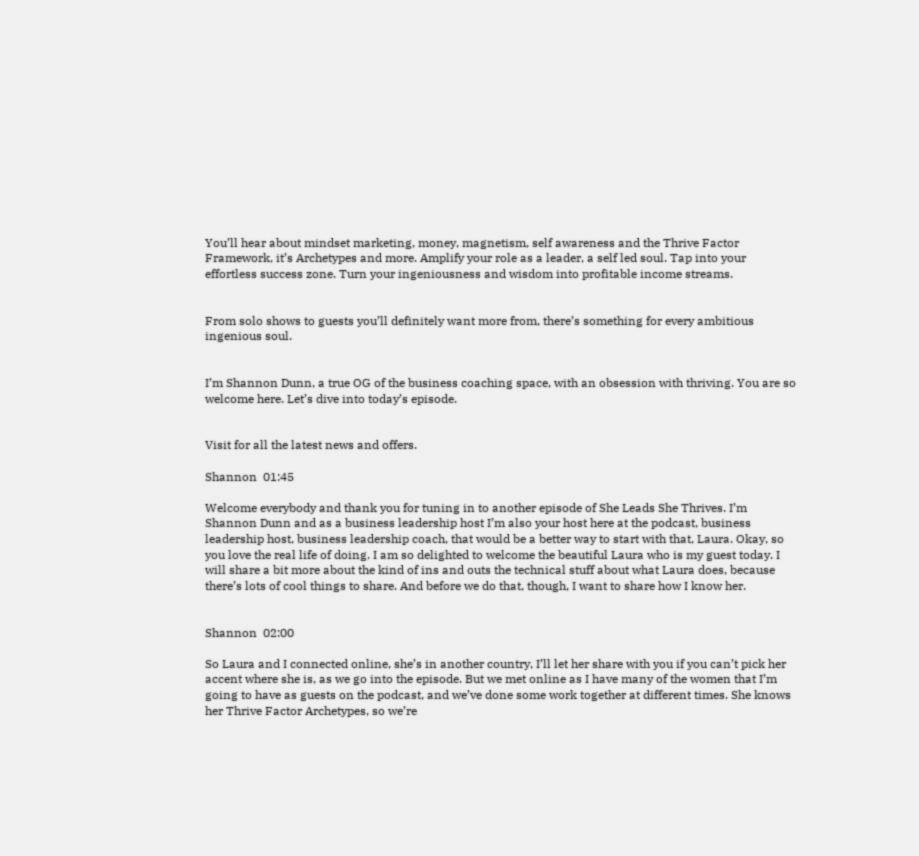You’ll hear about mindset marketing, money, magnetism, self awareness and the Thrive Factor Framework, it’s Archetypes and more. Amplify your role as a leader, a self led soul. Tap into your effortless success zone. Turn your ingeniousness and wisdom into profitable income streams.


From solo shows to guests you’ll definitely want more from, there’s something for every ambitious ingenious soul.


I’m Shannon Dunn, a true OG of the business coaching space, with an obsession with thriving. You are so welcome here. Let’s dive into today’s episode.


Visit for all the latest news and offers.

Shannon  01:45

Welcome everybody and thank you for tuning in to another episode of She Leads She Thrives. I’m Shannon Dunn and as a business leadership host I’m also your host here at the podcast, business leadership host, business leadership coach, that would be a better way to start with that, Laura. Okay, so you love the real life of doing. I am so delighted to welcome the beautiful Laura who is my guest today. I will share a bit more about the kind of ins and outs the technical stuff about what Laura does, because there’s lots of cool things to share. And before we do that, though, I want to share how I know her.


Shannon  02:00

So Laura and I connected online, she’s in another country, I’ll let her share with you if you can’t pick her accent where she is, as we go into the episode. But we met online as I have many of the women that I’m going to have as guests on the podcast, and we’ve done some work together at different times. She knows her Thrive Factor Archetypes, so we’re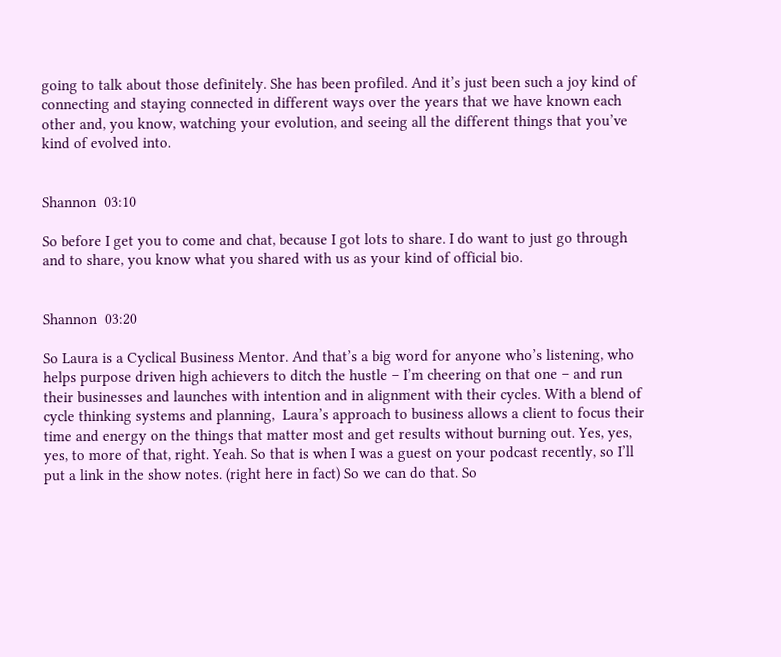going to talk about those definitely. She has been profiled. And it’s just been such a joy kind of connecting and staying connected in different ways over the years that we have known each other and, you know, watching your evolution, and seeing all the different things that you’ve kind of evolved into.


Shannon  03:10

So before I get you to come and chat, because I got lots to share. I do want to just go through and to share, you know what you shared with us as your kind of official bio.


Shannon  03:20

So Laura is a Cyclical Business Mentor. And that’s a big word for anyone who’s listening, who helps purpose driven high achievers to ditch the hustle – I’m cheering on that one – and run their businesses and launches with intention and in alignment with their cycles. With a blend of cycle thinking systems and planning,  Laura’s approach to business allows a client to focus their time and energy on the things that matter most and get results without burning out. Yes, yes, yes, to more of that, right. Yeah. So that is when I was a guest on your podcast recently, so I’ll put a link in the show notes. (right here in fact) So we can do that. So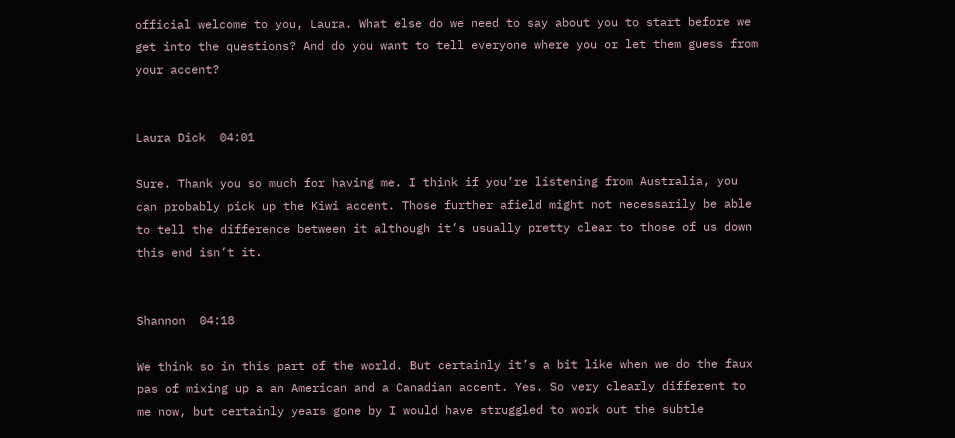official welcome to you, Laura. What else do we need to say about you to start before we get into the questions? And do you want to tell everyone where you or let them guess from your accent?


Laura Dick  04:01

Sure. Thank you so much for having me. I think if you’re listening from Australia, you can probably pick up the Kiwi accent. Those further afield might not necessarily be able to tell the difference between it although it’s usually pretty clear to those of us down this end isn’t it.


Shannon  04:18

We think so in this part of the world. But certainly it’s a bit like when we do the faux pas of mixing up a an American and a Canadian accent. Yes. So very clearly different to me now, but certainly years gone by I would have struggled to work out the subtle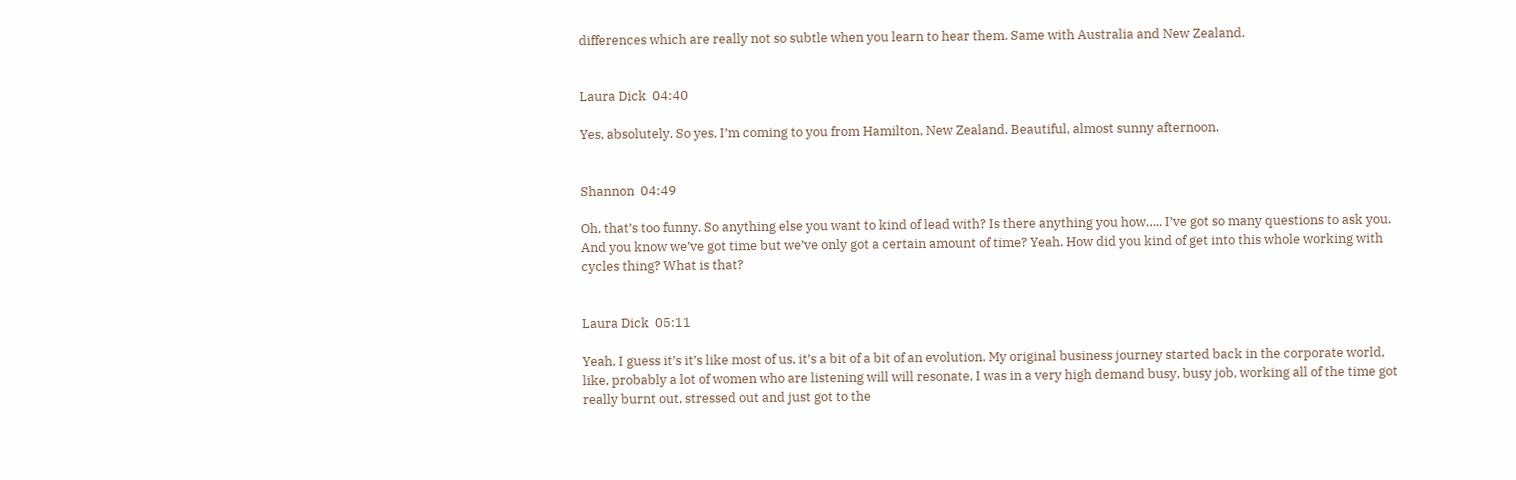differences which are really not so subtle when you learn to hear them. Same with Australia and New Zealand.


Laura Dick  04:40

Yes, absolutely. So yes, I’m coming to you from Hamilton, New Zealand. Beautiful, almost sunny afternoon.


Shannon  04:49

Oh, that’s too funny. So anything else you want to kind of lead with? Is there anything you how….. I’ve got so many questions to ask you. And you know we’ve got time but we’ve only got a certain amount of time? Yeah. How did you kind of get into this whole working with cycles thing? What is that?


Laura Dick  05:11

Yeah, I guess it’s it’s like most of us, it’s a bit of a bit of an evolution. My original business journey started back in the corporate world, like, probably a lot of women who are listening will will resonate, I was in a very high demand busy, busy job, working all of the time got really burnt out, stressed out and just got to the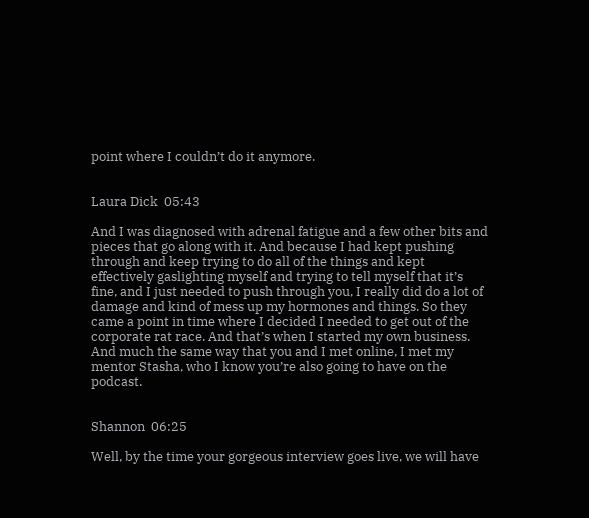point where I couldn’t do it anymore.


Laura Dick  05:43

And I was diagnosed with adrenal fatigue and a few other bits and pieces that go along with it. And because I had kept pushing through and keep trying to do all of the things and kept effectively gaslighting myself and trying to tell myself that it’s fine, and I just needed to push through you, I really did do a lot of damage and kind of mess up my hormones and things. So they came a point in time where I decided I needed to get out of the corporate rat race. And that’s when I started my own business. And much the same way that you and I met online, I met my mentor Stasha, who I know you’re also going to have on the podcast.


Shannon  06:25

Well, by the time your gorgeous interview goes live, we will have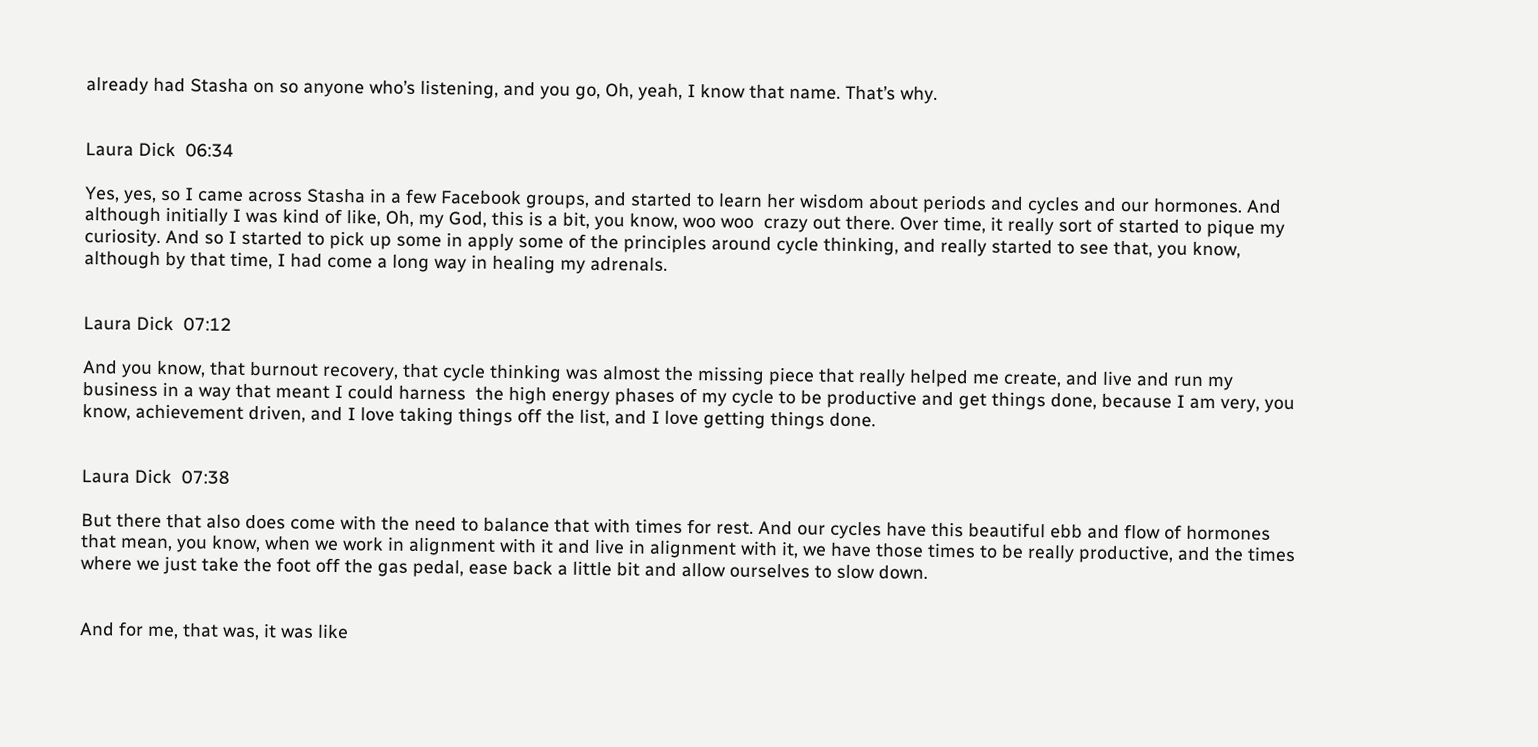already had Stasha on so anyone who’s listening, and you go, Oh, yeah, I know that name. That’s why.


Laura Dick  06:34

Yes, yes, so I came across Stasha in a few Facebook groups, and started to learn her wisdom about periods and cycles and our hormones. And although initially I was kind of like, Oh, my God, this is a bit, you know, woo woo  crazy out there. Over time, it really sort of started to pique my curiosity. And so I started to pick up some in apply some of the principles around cycle thinking, and really started to see that, you know, although by that time, I had come a long way in healing my adrenals.


Laura Dick  07:12

And you know, that burnout recovery, that cycle thinking was almost the missing piece that really helped me create, and live and run my business in a way that meant I could harness  the high energy phases of my cycle to be productive and get things done, because I am very, you know, achievement driven, and I love taking things off the list, and I love getting things done.


Laura Dick  07:38

But there that also does come with the need to balance that with times for rest. And our cycles have this beautiful ebb and flow of hormones that mean, you know, when we work in alignment with it and live in alignment with it, we have those times to be really productive, and the times where we just take the foot off the gas pedal, ease back a little bit and allow ourselves to slow down.


And for me, that was, it was like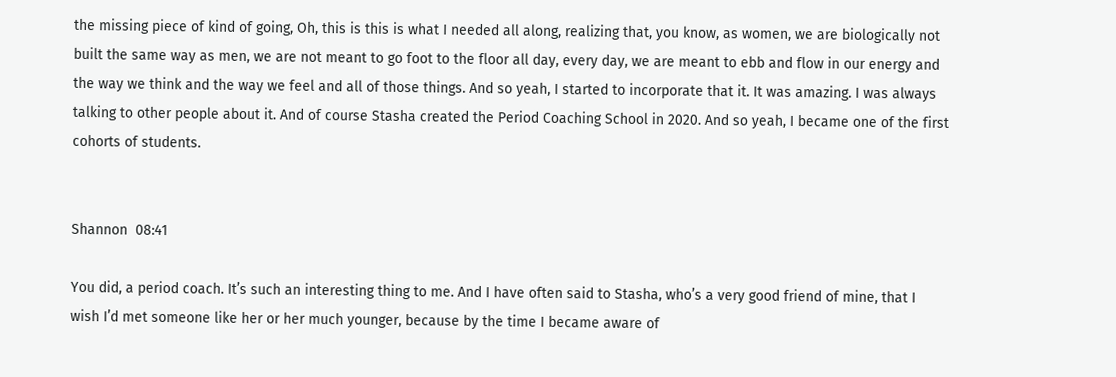the missing piece of kind of going, Oh, this is this is what I needed all along, realizing that, you know, as women, we are biologically not built the same way as men, we are not meant to go foot to the floor all day, every day, we are meant to ebb and flow in our energy and the way we think and the way we feel and all of those things. And so yeah, I started to incorporate that it. It was amazing. I was always talking to other people about it. And of course Stasha created the Period Coaching School in 2020. And so yeah, I became one of the first cohorts of students.


Shannon  08:41

You did, a period coach. It’s such an interesting thing to me. And I have often said to Stasha, who’s a very good friend of mine, that I wish I’d met someone like her or her much younger, because by the time I became aware of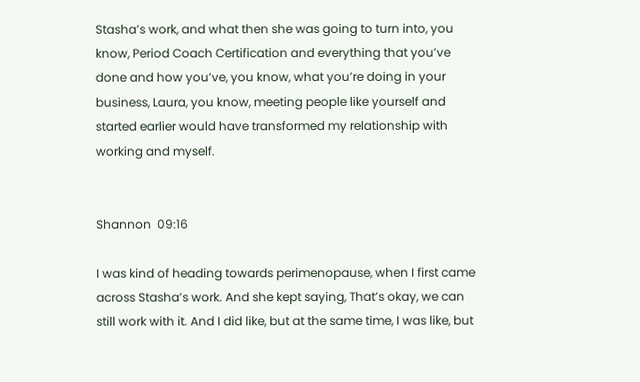Stasha’s work, and what then she was going to turn into, you know, Period Coach Certification and everything that you’ve done and how you’ve, you know, what you’re doing in your business, Laura, you know, meeting people like yourself and started earlier would have transformed my relationship with working and myself.


Shannon  09:16

I was kind of heading towards perimenopause, when I first came across Stasha’s work. And she kept saying, That’s okay, we can still work with it. And I did like, but at the same time, I was like, but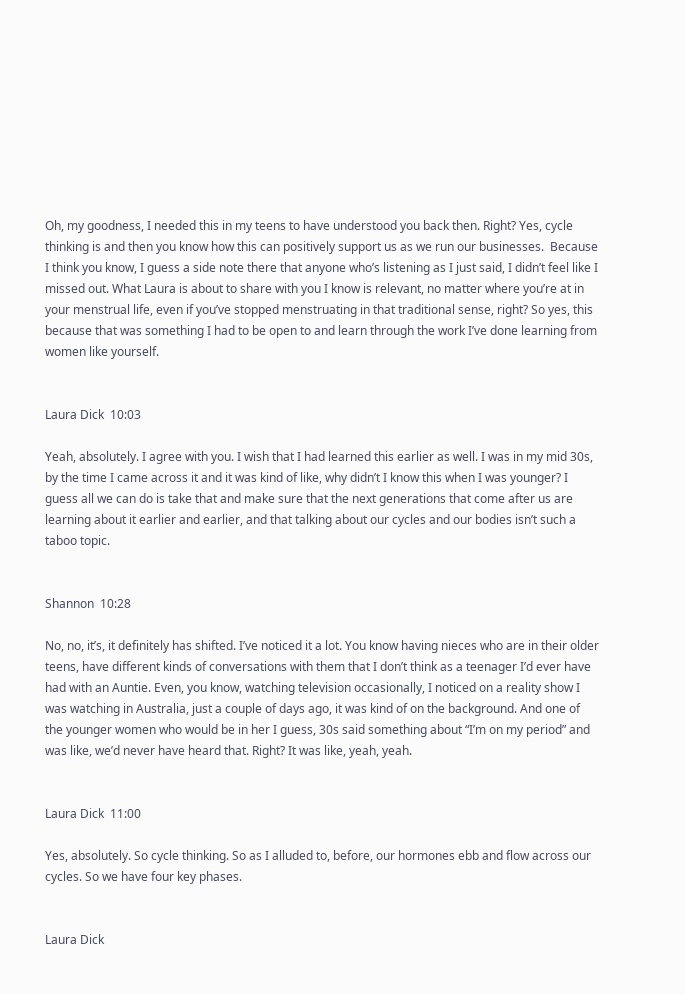Oh, my goodness, I needed this in my teens to have understood you back then. Right? Yes, cycle thinking is and then you know how this can positively support us as we run our businesses.  Because I think you know, I guess a side note there that anyone who’s listening as I just said, I didn’t feel like I missed out. What Laura is about to share with you I know is relevant, no matter where you’re at in your menstrual life, even if you’ve stopped menstruating in that traditional sense, right? So yes, this because that was something I had to be open to and learn through the work I’ve done learning from women like yourself.


Laura Dick  10:03

Yeah, absolutely. I agree with you. I wish that I had learned this earlier as well. I was in my mid 30s, by the time I came across it and it was kind of like, why didn’t I know this when I was younger? I guess all we can do is take that and make sure that the next generations that come after us are learning about it earlier and earlier, and that talking about our cycles and our bodies isn’t such a taboo topic.


Shannon  10:28

No, no, it’s, it definitely has shifted. I’ve noticed it a lot. You know having nieces who are in their older teens, have different kinds of conversations with them that I don’t think as a teenager I’d ever have had with an Auntie. Even, you know, watching television occasionally, I noticed on a reality show I was watching in Australia, just a couple of days ago, it was kind of on the background. And one of the younger women who would be in her I guess, 30s said something about “I’m on my period” and was like, we’d never have heard that. Right? It was like, yeah, yeah.


Laura Dick  11:00

Yes, absolutely. So cycle thinking. So as I alluded to, before, our hormones ebb and flow across our cycles. So we have four key phases.


Laura Dick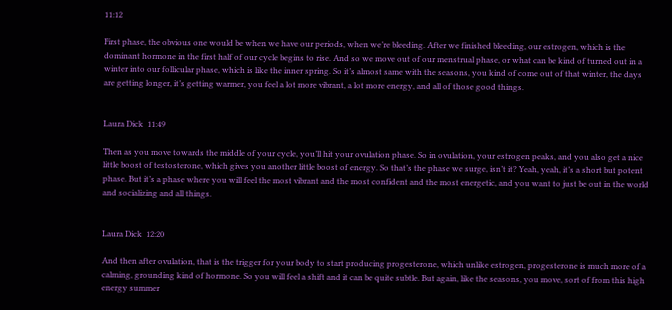11:12

First phase, the obvious one would be when we have our periods, when we’re bleeding. After we finished bleeding, our estrogen, which is the dominant hormone in the first half of our cycle begins to rise. And so we move out of our menstrual phase, or what can be kind of turned out in a winter into our follicular phase, which is like the inner spring. So it’s almost same with the seasons, you kind of come out of that winter, the days are getting longer, it’s getting warmer, you feel a lot more vibrant, a lot more energy, and all of those good things.


Laura Dick  11:49

Then as you move towards the middle of your cycle, you’ll hit your ovulation phase. So in ovulation, your estrogen peaks, and you also get a nice little boost of testosterone, which gives you another little boost of energy. So that’s the phase we surge, isn’t it? Yeah, yeah, it’s a short but potent phase. But it’s a phase where you will feel the most vibrant and the most confident and the most energetic, and you want to just be out in the world and socializing and all things.


Laura Dick  12:20

And then after ovulation, that is the trigger for your body to start producing progesterone, which unlike estrogen, progesterone is much more of a calming, grounding kind of hormone. So you will feel a shift and it can be quite subtle. But again, like the seasons, you move, sort of from this high energy summer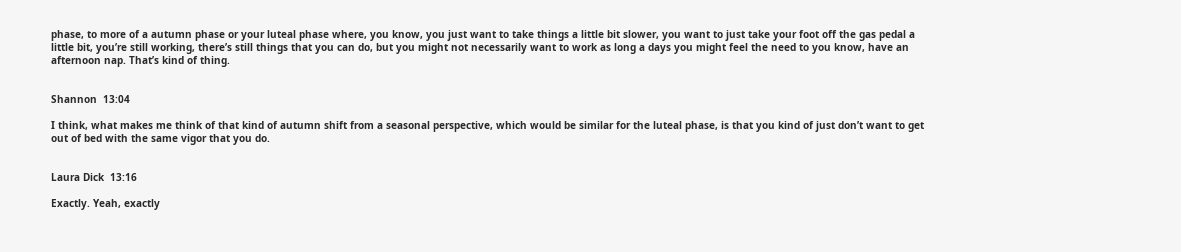phase, to more of a autumn phase or your luteal phase where, you know, you just want to take things a little bit slower, you want to just take your foot off the gas pedal a little bit, you’re still working, there’s still things that you can do, but you might not necessarily want to work as long a days you might feel the need to you know, have an afternoon nap. That’s kind of thing.


Shannon  13:04

I think, what makes me think of that kind of autumn shift from a seasonal perspective, which would be similar for the luteal phase, is that you kind of just don’t want to get out of bed with the same vigor that you do.


Laura Dick  13:16

Exactly. Yeah, exactly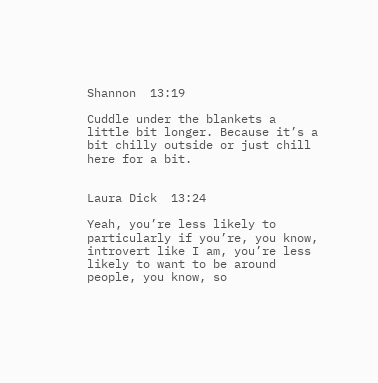Shannon  13:19

Cuddle under the blankets a little bit longer. Because it’s a bit chilly outside or just chill here for a bit.


Laura Dick  13:24

Yeah, you’re less likely to particularly if you’re, you know, introvert like I am, you’re less likely to want to be around people, you know, so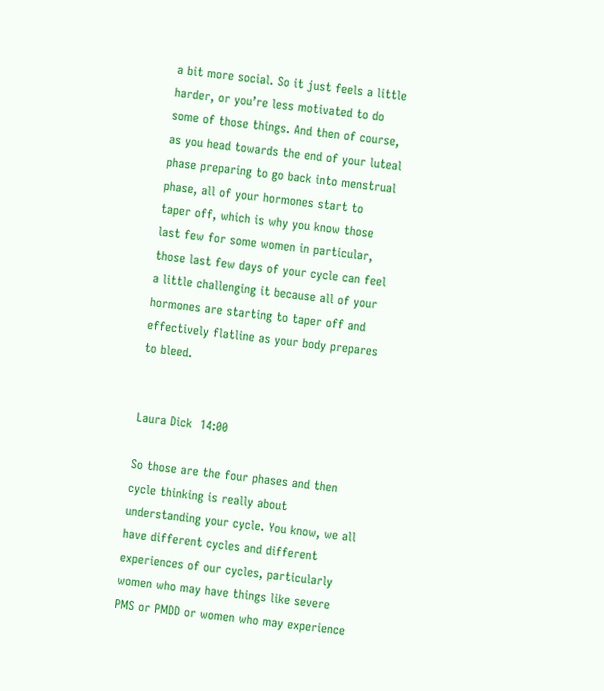a bit more social. So it just feels a little harder, or you’re less motivated to do some of those things. And then of course, as you head towards the end of your luteal phase preparing to go back into menstrual phase, all of your hormones start to taper off, which is why you know those last few for some women in particular, those last few days of your cycle can feel a little challenging it because all of your hormones are starting to taper off and effectively flatline as your body prepares to bleed.


Laura Dick  14:00

So those are the four phases and then cycle thinking is really about understanding your cycle. You know, we all have different cycles and different experiences of our cycles, particularly women who may have things like severe PMS or PMDD or women who may experience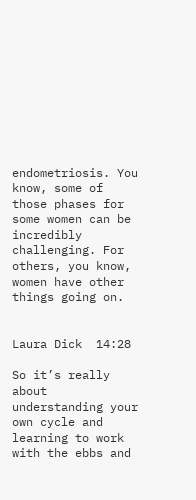endometriosis. You know, some of those phases for some women can be incredibly challenging. For others, you know, women have other things going on.


Laura Dick  14:28

So it’s really about understanding your own cycle and learning to work with the ebbs and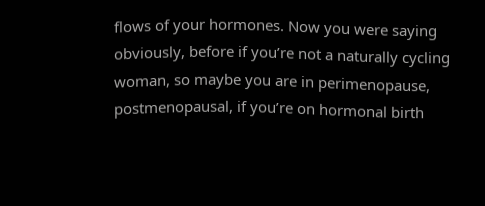flows of your hormones. Now you were saying obviously, before if you’re not a naturally cycling woman, so maybe you are in perimenopause, postmenopausal, if you’re on hormonal birth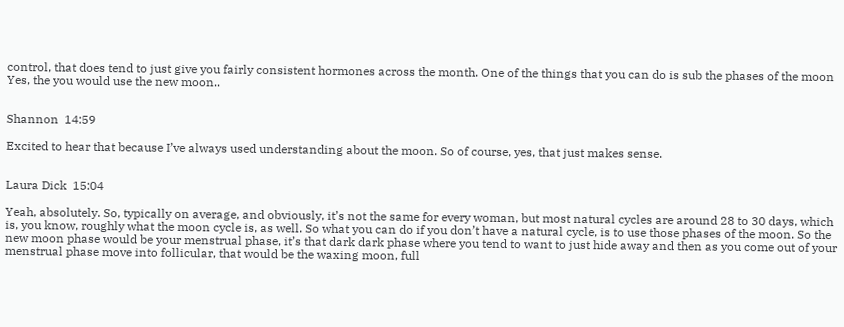control, that does tend to just give you fairly consistent hormones across the month. One of the things that you can do is sub the phases of the moon Yes, the you would use the new moon..


Shannon  14:59

Excited to hear that because I’ve always used understanding about the moon. So of course, yes, that just makes sense.


Laura Dick  15:04

Yeah, absolutely. So, typically on average, and obviously, it’s not the same for every woman, but most natural cycles are around 28 to 30 days, which is, you know, roughly what the moon cycle is, as well. So what you can do if you don’t have a natural cycle, is to use those phases of the moon. So the new moon phase would be your menstrual phase, it’s that dark dark phase where you tend to want to just hide away and then as you come out of your menstrual phase move into follicular, that would be the waxing moon, full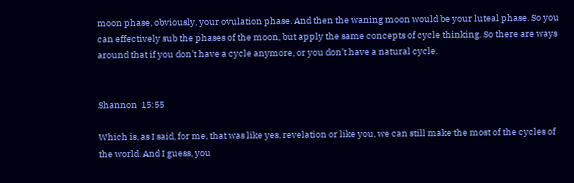moon phase, obviously, your ovulation phase. And then the waning moon would be your luteal phase. So you can effectively sub the phases of the moon, but apply the same concepts of cycle thinking. So there are ways around that if you don’t have a cycle anymore, or you don’t have a natural cycle.


Shannon  15:55

Which is, as I said, for me, that was like yes, revelation or like you, we can still make the most of the cycles of the world. And I guess, you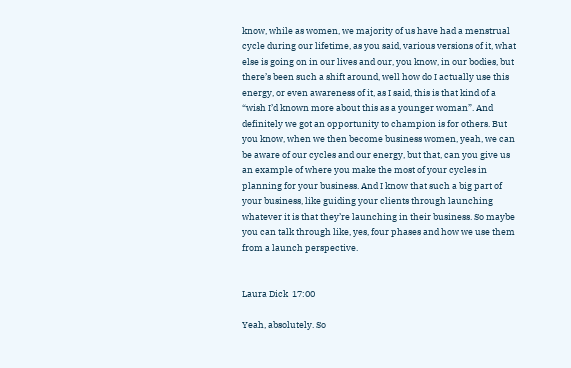know, while as women, we majority of us have had a menstrual cycle during our lifetime, as you said, various versions of it, what else is going on in our lives and our, you know, in our bodies, but there’s been such a shift around, well how do I actually use this energy, or even awareness of it, as I said, this is that kind of a “wish I’d known more about this as a younger woman”. And definitely we got an opportunity to champion is for others. But you know, when we then become business women, yeah, we can be aware of our cycles and our energy, but that, can you give us an example of where you make the most of your cycles in planning for your business. And I know that such a big part of your business, like guiding your clients through launching whatever it is that they’re launching in their business. So maybe you can talk through like, yes, four phases and how we use them from a launch perspective.


Laura Dick  17:00

Yeah, absolutely. So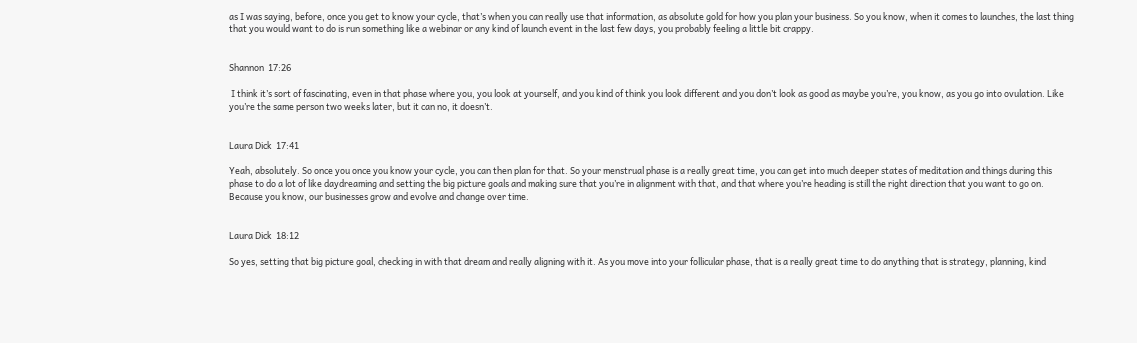as I was saying, before, once you get to know your cycle, that’s when you can really use that information, as absolute gold for how you plan your business. So you know, when it comes to launches, the last thing that you would want to do is run something like a webinar or any kind of launch event in the last few days, you probably feeling a little bit crappy.


Shannon  17:26

 I think it’s sort of fascinating, even in that phase where you, you look at yourself, and you kind of think you look different and you don’t look as good as maybe you’re, you know, as you go into ovulation. Like you’re the same person two weeks later, but it can no, it doesn’t.


Laura Dick  17:41

Yeah, absolutely. So once you once you know your cycle, you can then plan for that. So your menstrual phase is a really great time, you can get into much deeper states of meditation and things during this phase to do a lot of like daydreaming and setting the big picture goals and making sure that you’re in alignment with that, and that where you’re heading is still the right direction that you want to go on. Because you know, our businesses grow and evolve and change over time.


Laura Dick  18:12

So yes, setting that big picture goal, checking in with that dream and really aligning with it. As you move into your follicular phase, that is a really great time to do anything that is strategy, planning, kind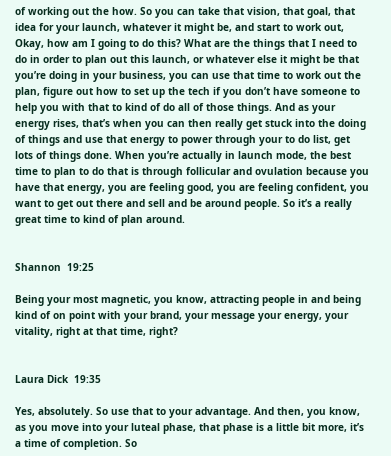of working out the how. So you can take that vision, that goal, that idea for your launch, whatever it might be, and start to work out, Okay, how am I going to do this? What are the things that I need to do in order to plan out this launch, or whatever else it might be that you’re doing in your business, you can use that time to work out the plan, figure out how to set up the tech if you don’t have someone to help you with that to kind of do all of those things. And as your energy rises, that’s when you can then really get stuck into the doing of things and use that energy to power through your to do list, get lots of things done. When you’re actually in launch mode, the best time to plan to do that is through follicular and ovulation because you have that energy, you are feeling good, you are feeling confident, you want to get out there and sell and be around people. So it’s a really great time to kind of plan around.


Shannon  19:25

Being your most magnetic, you know, attracting people in and being kind of on point with your brand, your message your energy, your vitality, right at that time, right?


Laura Dick  19:35

Yes, absolutely. So use that to your advantage. And then, you know, as you move into your luteal phase, that phase is a little bit more, it’s a time of completion. So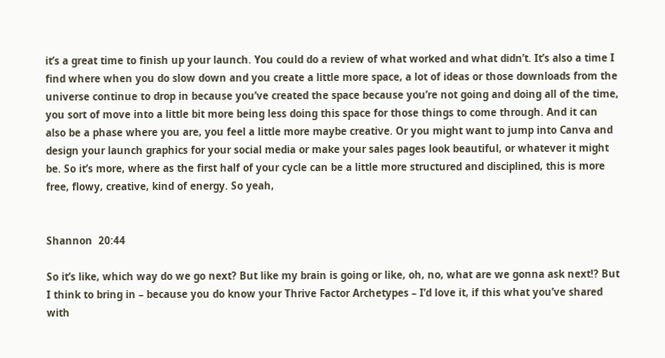it’s a great time to finish up your launch. You could do a review of what worked and what didn’t. It’s also a time I find where when you do slow down and you create a little more space, a lot of ideas or those downloads from the universe continue to drop in because you’ve created the space because you’re not going and doing all of the time, you sort of move into a little bit more being less doing this space for those things to come through. And it can also be a phase where you are, you feel a little more maybe creative. Or you might want to jump into Canva and design your launch graphics for your social media or make your sales pages look beautiful, or whatever it might be. So it’s more, where as the first half of your cycle can be a little more structured and disciplined, this is more free, flowy, creative, kind of energy. So yeah,


Shannon  20:44

So it’s like, which way do we go next? But like my brain is going or like, oh, no, what are we gonna ask next!? But I think to bring in – because you do know your Thrive Factor Archetypes – I’d love it, if this what you’ve shared with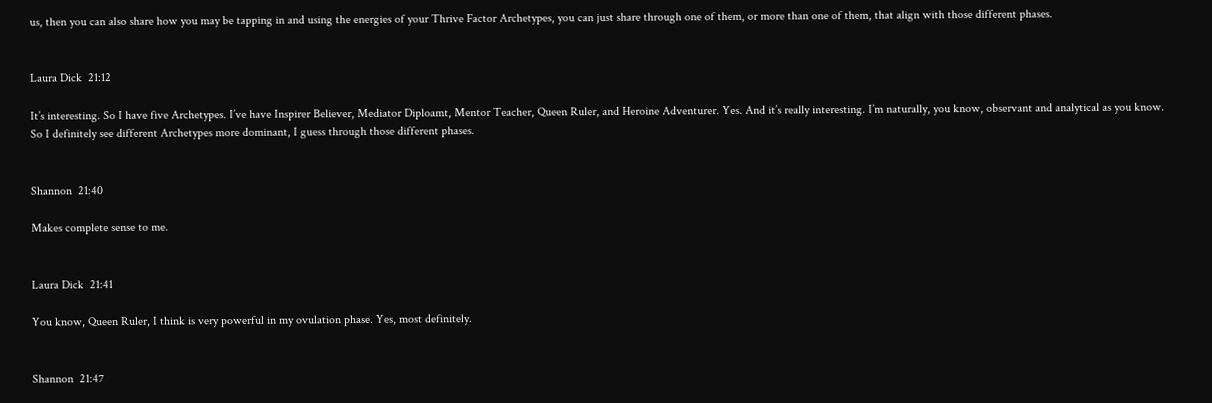us, then you can also share how you may be tapping in and using the energies of your Thrive Factor Archetypes, you can just share through one of them, or more than one of them, that align with those different phases.


Laura Dick  21:12

It’s interesting. So I have five Archetypes. I’ve have Inspirer Believer, Mediator Diploamt, Mentor Teacher, Queen Ruler, and Heroine Adventurer. Yes. And it’s really interesting. I’m naturally, you know, observant and analytical as you know. So I definitely see different Archetypes more dominant, I guess through those different phases.


Shannon  21:40

Makes complete sense to me.


Laura Dick  21:41

You know, Queen Ruler, I think is very powerful in my ovulation phase. Yes, most definitely.


Shannon  21:47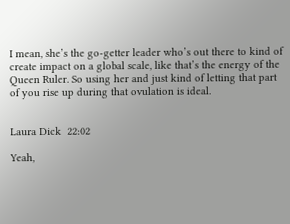I mean, she’s the go-getter leader who’s out there to kind of create impact on a global scale, like that’s the energy of the Queen Ruler. So using her and just kind of letting that part of you rise up during that ovulation is ideal.


Laura Dick  22:02

Yeah,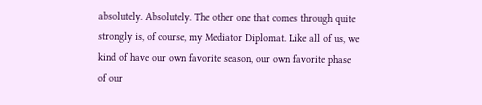absolutely. Absolutely. The other one that comes through quite strongly is, of course, my Mediator Diplomat. Like all of us, we kind of have our own favorite season, our own favorite phase of our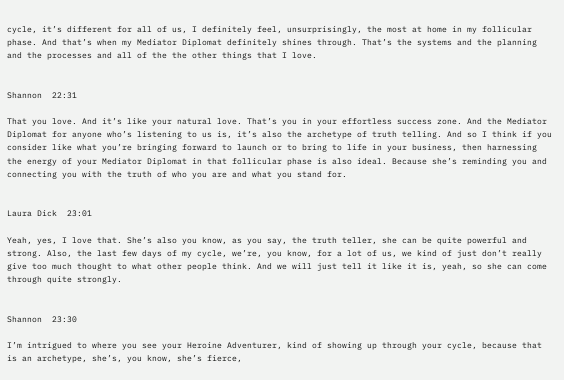cycle, it’s different for all of us, I definitely feel, unsurprisingly, the most at home in my follicular phase. And that’s when my Mediator Diplomat definitely shines through. That’s the systems and the planning and the processes and all of the the other things that I love.


Shannon  22:31

That you love. And it’s like your natural love. That’s you in your effortless success zone. And the Mediator Diplomat for anyone who’s listening to us is, it’s also the archetype of truth telling. And so I think if you consider like what you’re bringing forward to launch or to bring to life in your business, then harnessing the energy of your Mediator Diplomat in that follicular phase is also ideal. Because she’s reminding you and connecting you with the truth of who you are and what you stand for.


Laura Dick  23:01

Yeah, yes, I love that. She’s also you know, as you say, the truth teller, she can be quite powerful and strong. Also, the last few days of my cycle, we’re, you know, for a lot of us, we kind of just don’t really give too much thought to what other people think. And we will just tell it like it is, yeah, so she can come through quite strongly.


Shannon  23:30

I’m intrigued to where you see your Heroine Adventurer, kind of showing up through your cycle, because that is an archetype, she’s, you know, she’s fierce,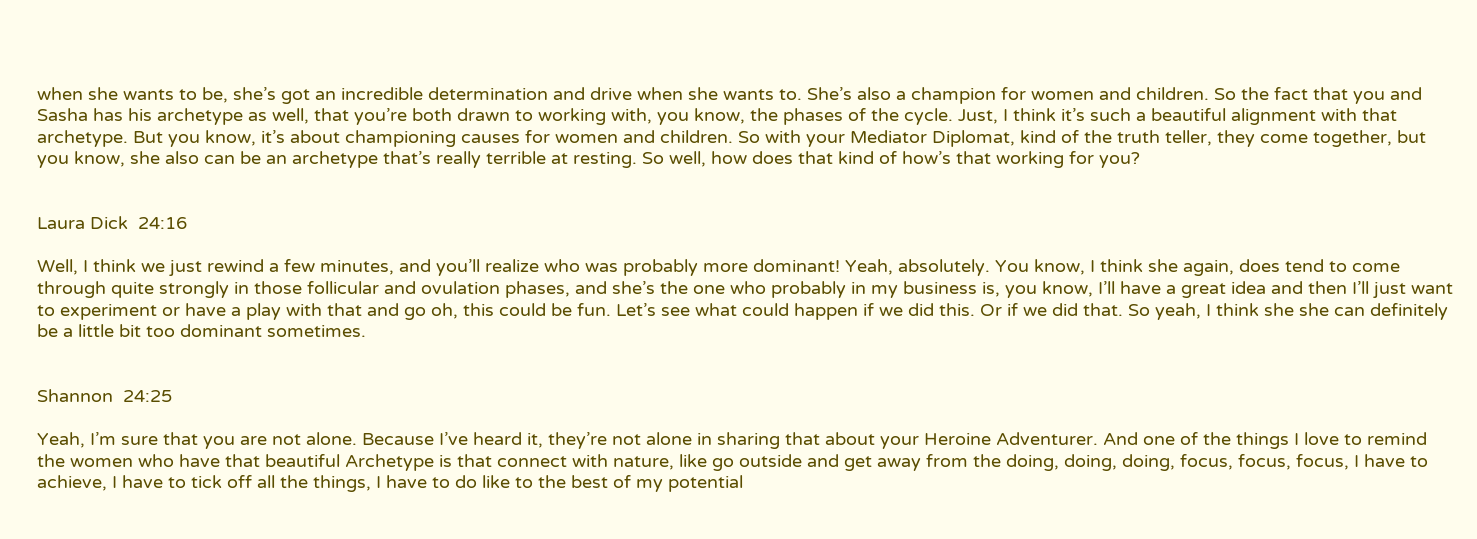when she wants to be, she’s got an incredible determination and drive when she wants to. She’s also a champion for women and children. So the fact that you and Sasha has his archetype as well, that you’re both drawn to working with, you know, the phases of the cycle. Just, I think it’s such a beautiful alignment with that archetype. But you know, it’s about championing causes for women and children. So with your Mediator Diplomat, kind of the truth teller, they come together, but you know, she also can be an archetype that’s really terrible at resting. So well, how does that kind of how’s that working for you?


Laura Dick  24:16

Well, I think we just rewind a few minutes, and you’ll realize who was probably more dominant! Yeah, absolutely. You know, I think she again, does tend to come through quite strongly in those follicular and ovulation phases, and she’s the one who probably in my business is, you know, I’ll have a great idea and then I’ll just want to experiment or have a play with that and go oh, this could be fun. Let’s see what could happen if we did this. Or if we did that. So yeah, I think she she can definitely be a little bit too dominant sometimes.


Shannon  24:25

Yeah, I’m sure that you are not alone. Because I’ve heard it, they’re not alone in sharing that about your Heroine Adventurer. And one of the things I love to remind the women who have that beautiful Archetype is that connect with nature, like go outside and get away from the doing, doing, doing, focus, focus, focus, I have to achieve, I have to tick off all the things, I have to do like to the best of my potential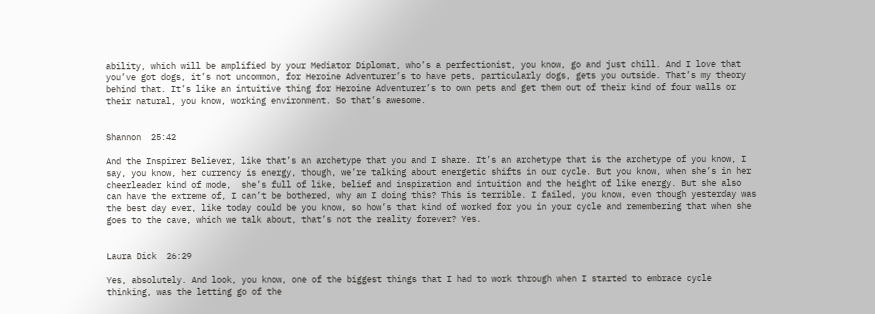ability, which will be amplified by your Mediator Diplomat, who’s a perfectionist, you know, go and just chill. And I love that you’ve got dogs, it’s not uncommon, for Heroine Adventurer’s to have pets, particularly dogs, gets you outside. That’s my theory behind that. It’s like an intuitive thing for Heroine Adventurer’s to own pets and get them out of their kind of four walls or their natural, you know, working environment. So that’s awesome.


Shannon  25:42

And the Inspirer Believer, like that’s an archetype that you and I share. It’s an archetype that is the archetype of you know, I say, you know, her currency is energy, though, we’re talking about energetic shifts in our cycle. But you know, when she’s in her cheerleader kind of mode,  she’s full of like, belief and inspiration and intuition and the height of like energy. But she also can have the extreme of, I can’t be bothered, why am I doing this? This is terrible. I failed, you know, even though yesterday was the best day ever, like today could be you know, so how’s that kind of worked for you in your cycle and remembering that when she goes to the cave, which we talk about, that’s not the reality forever? Yes.


Laura Dick  26:29

Yes, absolutely. And look, you know, one of the biggest things that I had to work through when I started to embrace cycle thinking, was the letting go of the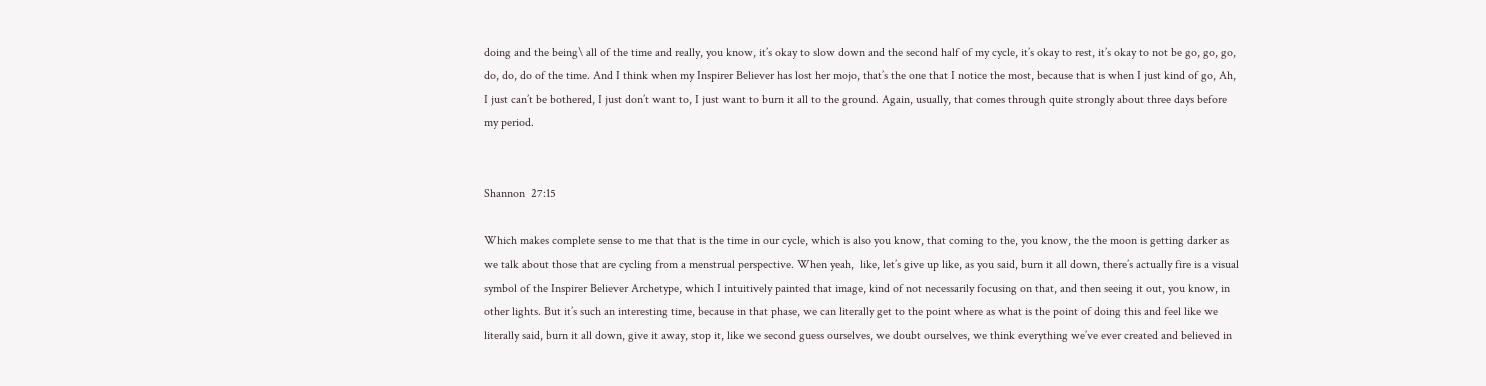doing and the being\ all of the time and really, you know, it’s okay to slow down and the second half of my cycle, it’s okay to rest, it’s okay to not be go, go, go, do, do, do of the time. And I think when my Inspirer Believer has lost her mojo, that’s the one that I notice the most, because that is when I just kind of go, Ah, I just can’t be bothered, I just don’t want to, I just want to burn it all to the ground. Again, usually, that comes through quite strongly about three days before my period.


Shannon  27:15

Which makes complete sense to me that that is the time in our cycle, which is also you know, that coming to the, you know, the the moon is getting darker as we talk about those that are cycling from a menstrual perspective. When yeah,  like, let’s give up like, as you said, burn it all down, there’s actually fire is a visual symbol of the Inspirer Believer Archetype, which I intuitively painted that image, kind of not necessarily focusing on that, and then seeing it out, you know, in other lights. But it’s such an interesting time, because in that phase, we can literally get to the point where as what is the point of doing this and feel like we literally said, burn it all down, give it away, stop it, like we second guess ourselves, we doubt ourselves, we think everything we’ve ever created and believed in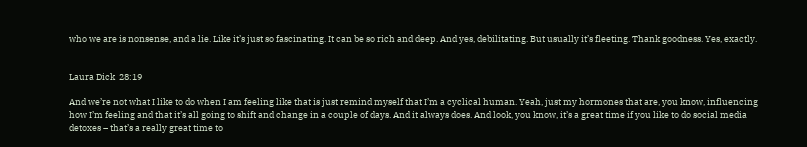who we are is nonsense, and a lie. Like it’s just so fascinating. It can be so rich and deep. And yes, debilitating. But usually it’s fleeting. Thank goodness. Yes, exactly.


Laura Dick  28:19

And we’re not what I like to do when I am feeling like that is just remind myself that I’m a cyclical human. Yeah, just my hormones that are, you know, influencing how I’m feeling and that it’s all going to shift and change in a couple of days. And it always does. And look, you know, it’s a great time if you like to do social media detoxes – that’s a really great time to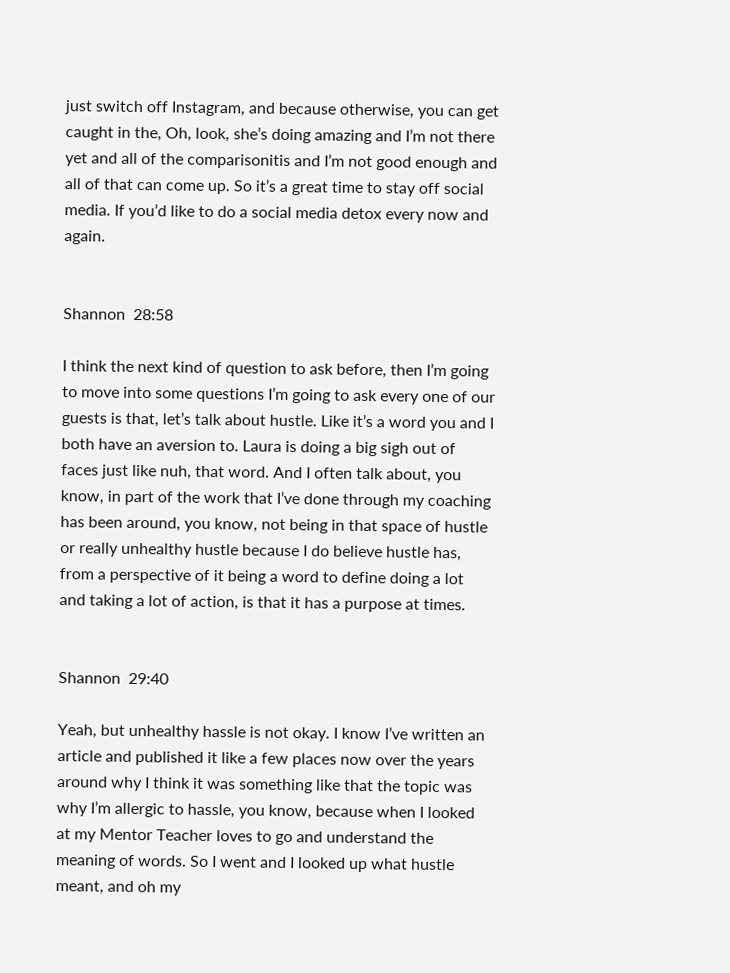just switch off Instagram, and because otherwise, you can get caught in the, Oh, look, she’s doing amazing and I’m not there yet and all of the comparisonitis and I’m not good enough and all of that can come up. So it’s a great time to stay off social media. If you’d like to do a social media detox every now and again.


Shannon  28:58

I think the next kind of question to ask before, then I’m going to move into some questions I’m going to ask every one of our guests is that, let’s talk about hustle. Like it’s a word you and I both have an aversion to. Laura is doing a big sigh out of faces just like nuh, that word. And I often talk about, you know, in part of the work that I’ve done through my coaching has been around, you know, not being in that space of hustle or really unhealthy hustle because I do believe hustle has, from a perspective of it being a word to define doing a lot and taking a lot of action, is that it has a purpose at times.


Shannon  29:40

Yeah, but unhealthy hassle is not okay. I know I’ve written an article and published it like a few places now over the years around why I think it was something like that the topic was why I’m allergic to hassle, you know, because when I looked at my Mentor Teacher loves to go and understand the meaning of words. So I went and I looked up what hustle meant, and oh my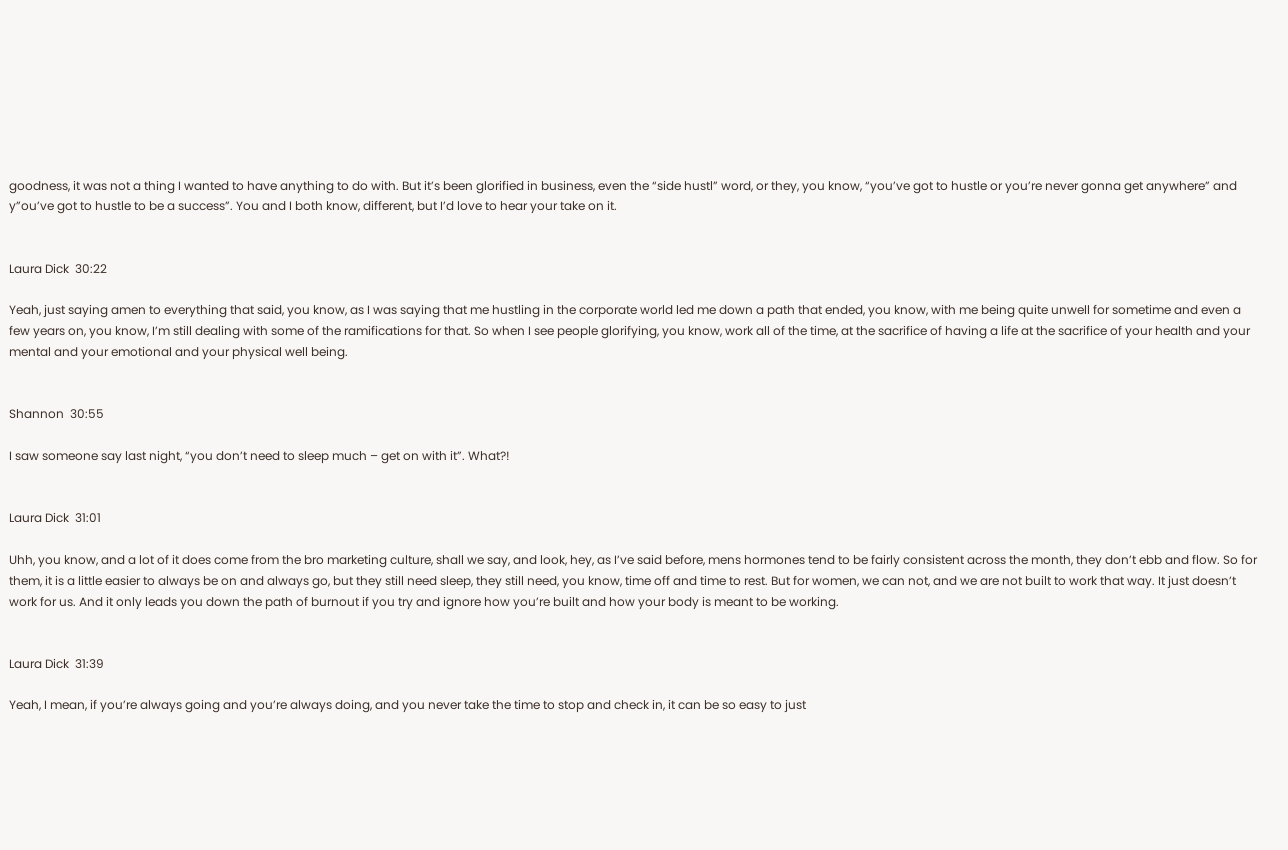goodness, it was not a thing I wanted to have anything to do with. But it’s been glorified in business, even the “side hustl” word, or they, you know, “you’ve got to hustle or you’re never gonna get anywhere” and y”ou’ve got to hustle to be a success”. You and I both know, different, but I’d love to hear your take on it.


Laura Dick  30:22

Yeah, just saying amen to everything that said, you know, as I was saying that me hustling in the corporate world led me down a path that ended, you know, with me being quite unwell for sometime and even a few years on, you know, I’m still dealing with some of the ramifications for that. So when I see people glorifying, you know, work all of the time, at the sacrifice of having a life at the sacrifice of your health and your mental and your emotional and your physical well being.


Shannon  30:55

I saw someone say last night, “you don’t need to sleep much – get on with it”. What?!


Laura Dick  31:01

Uhh, you know, and a lot of it does come from the bro marketing culture, shall we say, and look, hey, as I’ve said before, mens hormones tend to be fairly consistent across the month, they don’t ebb and flow. So for them, it is a little easier to always be on and always go, but they still need sleep, they still need, you know, time off and time to rest. But for women, we can not, and we are not built to work that way. It just doesn’t work for us. And it only leads you down the path of burnout if you try and ignore how you’re built and how your body is meant to be working.


Laura Dick  31:39

Yeah, I mean, if you’re always going and you’re always doing, and you never take the time to stop and check in, it can be so easy to just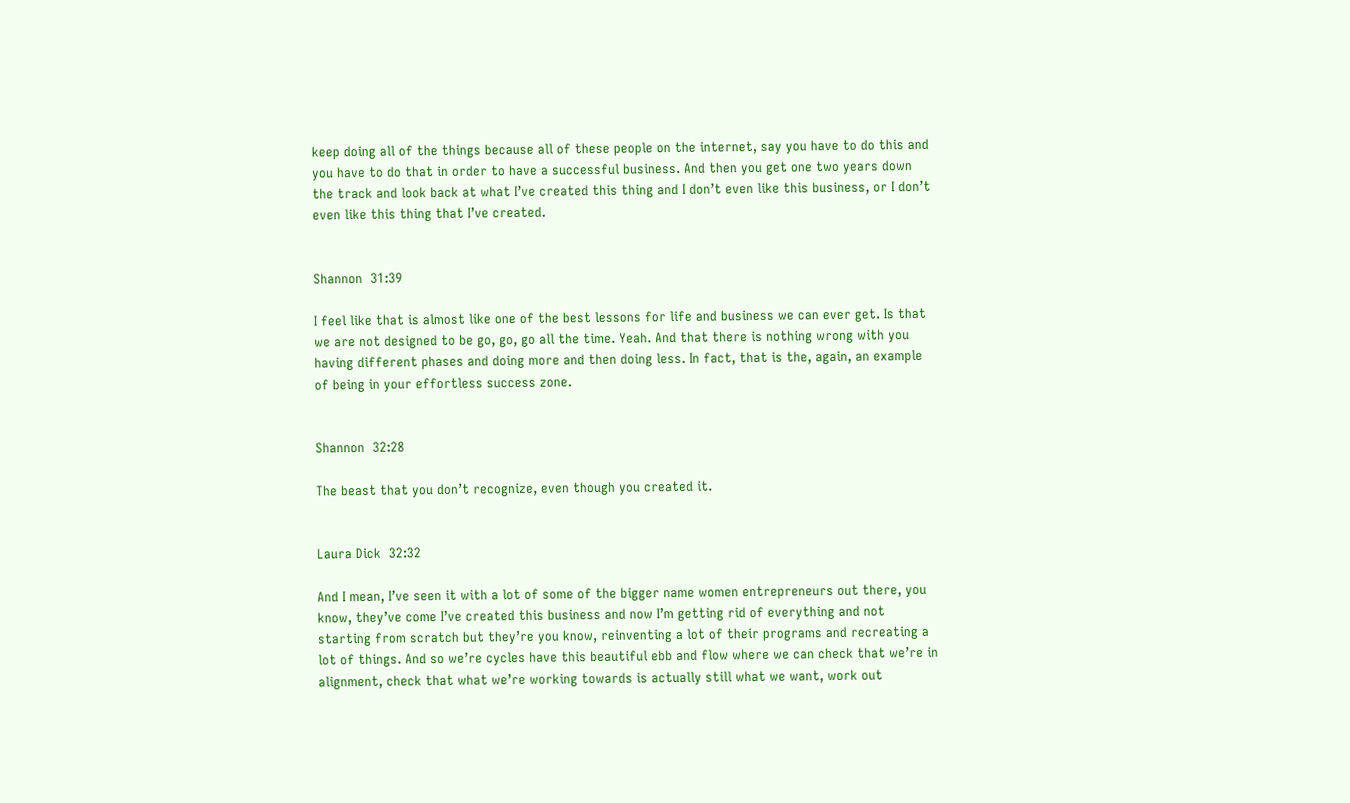keep doing all of the things because all of these people on the internet, say you have to do this and you have to do that in order to have a successful business. And then you get one two years down the track and look back at what I’ve created this thing and I don’t even like this business, or I don’t even like this thing that I’ve created.


Shannon  31:39

I feel like that is almost like one of the best lessons for life and business we can ever get. Is that we are not designed to be go, go, go all the time. Yeah. And that there is nothing wrong with you having different phases and doing more and then doing less. In fact, that is the, again, an example of being in your effortless success zone.


Shannon  32:28

The beast that you don’t recognize, even though you created it.


Laura Dick  32:32

And I mean, I’ve seen it with a lot of some of the bigger name women entrepreneurs out there, you know, they’ve come I’ve created this business and now I’m getting rid of everything and not starting from scratch but they’re you know, reinventing a lot of their programs and recreating a lot of things. And so we’re cycles have this beautiful ebb and flow where we can check that we’re in alignment, check that what we’re working towards is actually still what we want, work out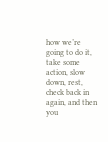how we’re going to do it, take some action, slow down, rest, check back in again, and then you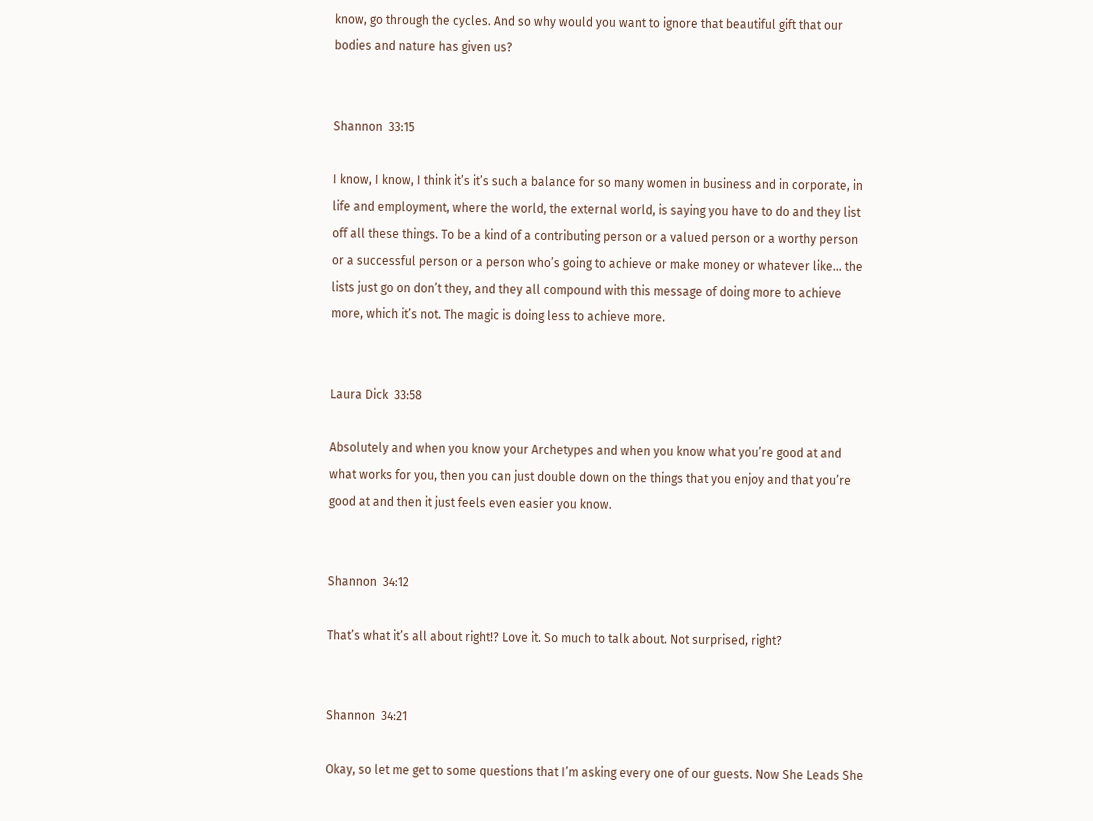know, go through the cycles. And so why would you want to ignore that beautiful gift that our bodies and nature has given us?


Shannon  33:15

I know, I know, I think it’s it’s such a balance for so many women in business and in corporate, in life and employment, where the world, the external world, is saying you have to do and they list off all these things. To be a kind of a contributing person or a valued person or a worthy person or a successful person or a person who’s going to achieve or make money or whatever like… the lists just go on don’t they, and they all compound with this message of doing more to achieve more, which it’s not. The magic is doing less to achieve more.


Laura Dick  33:58

Absolutely and when you know your Archetypes and when you know what you’re good at and what works for you, then you can just double down on the things that you enjoy and that you’re good at and then it just feels even easier you know.


Shannon  34:12

That’s what it’s all about right!? Love it. So much to talk about. Not surprised, right?


Shannon  34:21

Okay, so let me get to some questions that I’m asking every one of our guests. Now She Leads She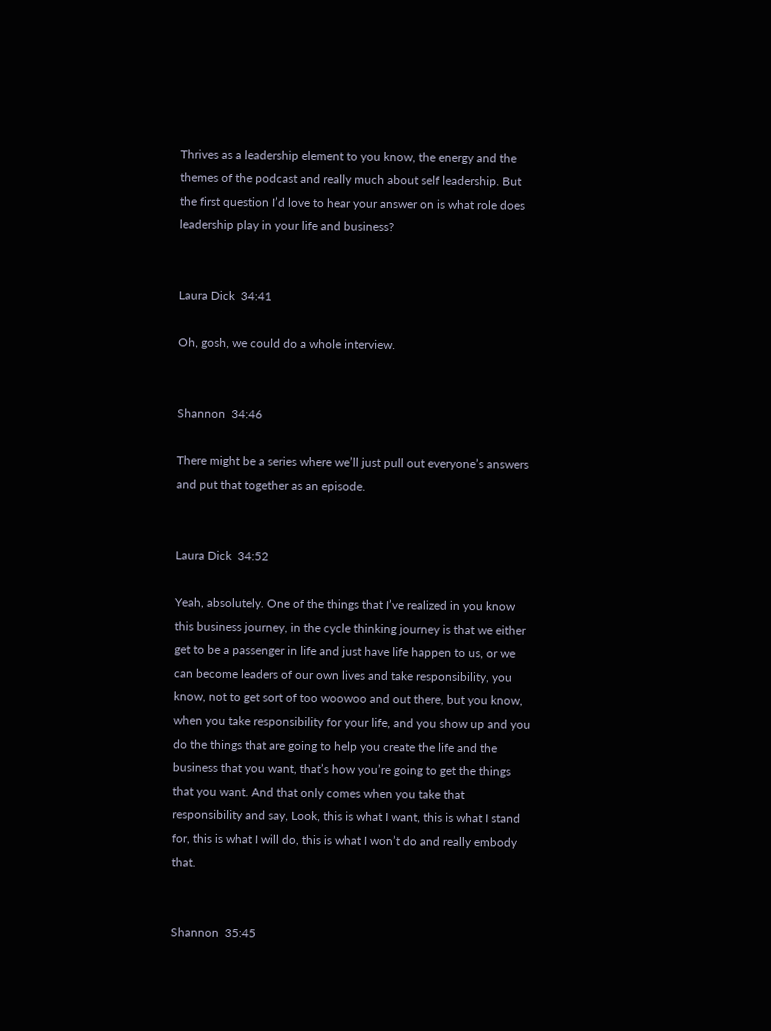Thrives as a leadership element to you know, the energy and the themes of the podcast and really much about self leadership. But the first question I’d love to hear your answer on is what role does leadership play in your life and business?


Laura Dick  34:41

Oh, gosh, we could do a whole interview.


Shannon  34:46

There might be a series where we’ll just pull out everyone’s answers and put that together as an episode.


Laura Dick  34:52

Yeah, absolutely. One of the things that I’ve realized in you know this business journey, in the cycle thinking journey is that we either get to be a passenger in life and just have life happen to us, or we can become leaders of our own lives and take responsibility, you know, not to get sort of too woowoo and out there, but you know, when you take responsibility for your life, and you show up and you do the things that are going to help you create the life and the business that you want, that’s how you’re going to get the things that you want. And that only comes when you take that responsibility and say, Look, this is what I want, this is what I stand for, this is what I will do, this is what I won’t do and really embody that.


Shannon  35:45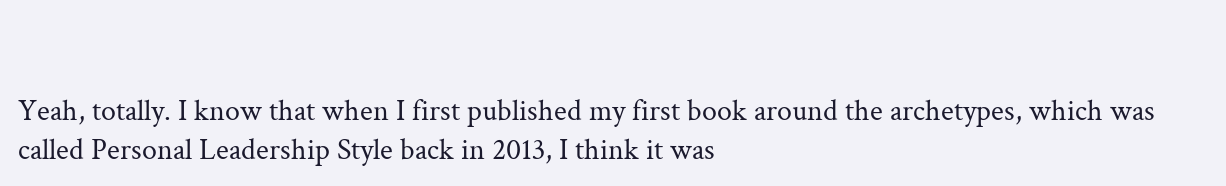Yeah, totally. I know that when I first published my first book around the archetypes, which was called Personal Leadership Style back in 2013, I think it was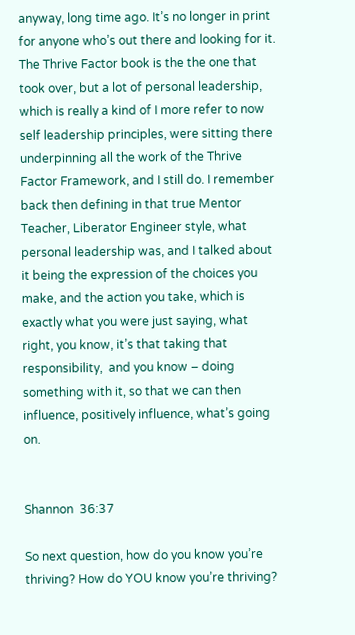anyway, long time ago. It’s no longer in print for anyone who’s out there and looking for it. The Thrive Factor book is the the one that took over, but a lot of personal leadership, which is really a kind of I more refer to now self leadership principles, were sitting there underpinning all the work of the Thrive Factor Framework, and I still do. I remember back then defining in that true Mentor Teacher, Liberator Engineer style, what personal leadership was, and I talked about it being the expression of the choices you make, and the action you take, which is exactly what you were just saying, what right, you know, it’s that taking that responsibility,  and you know – doing something with it, so that we can then influence, positively influence, what’s going on.


Shannon  36:37

So next question, how do you know you’re thriving? How do YOU know you’re thriving?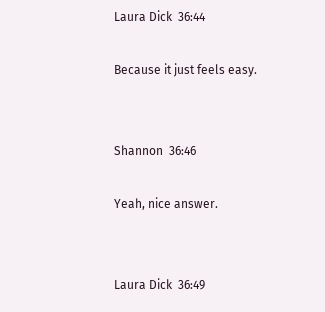Laura Dick  36:44

Because it just feels easy.


Shannon  36:46

Yeah, nice answer.


Laura Dick  36:49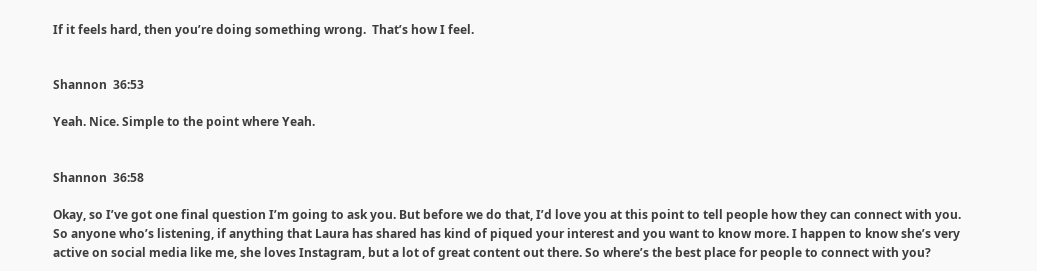If it feels hard, then you’re doing something wrong.  That’s how I feel.


Shannon  36:53

Yeah. Nice. Simple to the point where Yeah.


Shannon  36:58

Okay, so I’ve got one final question I’m going to ask you. But before we do that, I’d love you at this point to tell people how they can connect with you. So anyone who’s listening, if anything that Laura has shared has kind of piqued your interest and you want to know more. I happen to know she’s very active on social media like me, she loves Instagram, but a lot of great content out there. So where’s the best place for people to connect with you?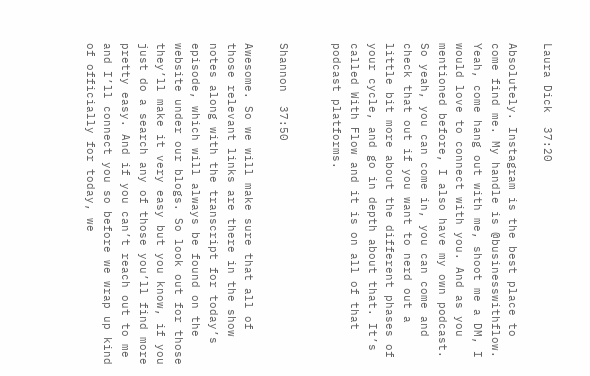Laura Dick  37:20

Absolutely. Instagram is the best place to come find me. My handle is @businesswithflow. Yeah, come hang out with me, shoot me a DM, I would love to connect with you. And as you mentioned before, I also have my own podcast. So yeah, you can come in, you can come and check that out if you want to nerd out a little bit more about the different phases of your cycle, and go in depth about that. It’s called With Flow and it is on all of that podcast platforms.


Shannon  37:50

Awesome. So we will make sure that all of those relevant links are there in the show notes along with the transcript for today’s episode, which will always be found on the website under our blogs. So look out for those they’ll make it very easy but you know, if you just do a search any of those you’ll find more pretty easy. And if you can’t reach out to me and I’ll connect you so before we wrap up kind of officially for today, we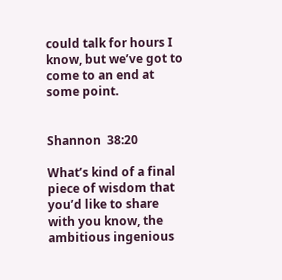could talk for hours I know, but we’ve got to come to an end at some point.


Shannon  38:20

What’s kind of a final piece of wisdom that you’d like to share with you know, the ambitious ingenious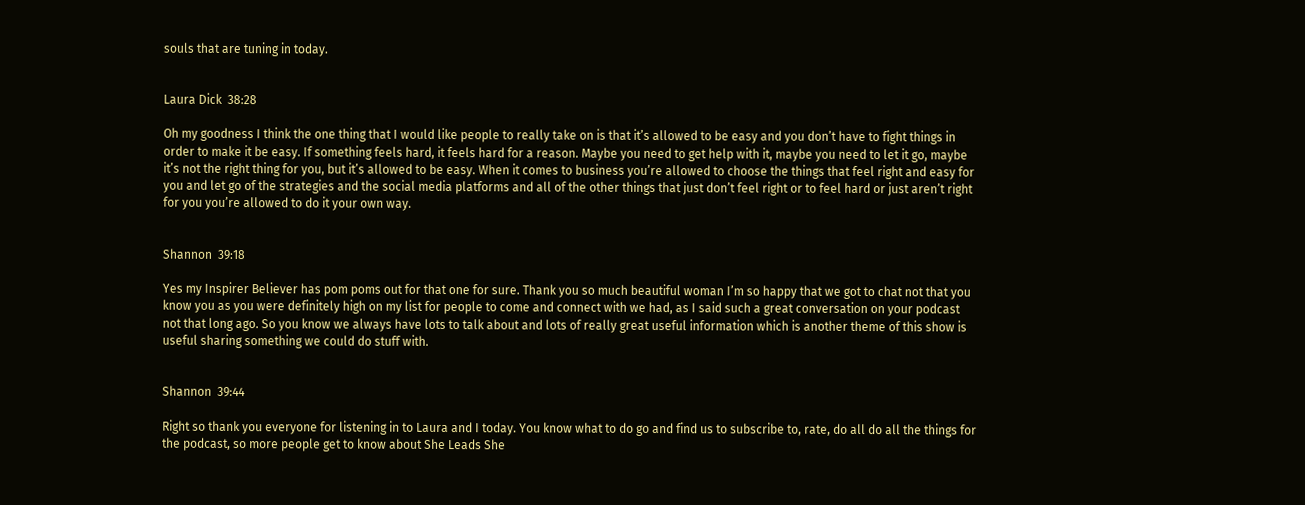souls that are tuning in today.


Laura Dick  38:28

Oh my goodness I think the one thing that I would like people to really take on is that it’s allowed to be easy and you don’t have to fight things in order to make it be easy. If something feels hard, it feels hard for a reason. Maybe you need to get help with it, maybe you need to let it go, maybe it’s not the right thing for you, but it’s allowed to be easy. When it comes to business you’re allowed to choose the things that feel right and easy for you and let go of the strategies and the social media platforms and all of the other things that just don’t feel right or to feel hard or just aren’t right for you you’re allowed to do it your own way.


Shannon  39:18

Yes my Inspirer Believer has pom poms out for that one for sure. Thank you so much beautiful woman I’m so happy that we got to chat not that you know you as you were definitely high on my list for people to come and connect with we had, as I said such a great conversation on your podcast not that long ago. So you know we always have lots to talk about and lots of really great useful information which is another theme of this show is useful sharing something we could do stuff with.


Shannon  39:44

Right so thank you everyone for listening in to Laura and I today. You know what to do go and find us to subscribe to, rate, do all do all the things for the podcast, so more people get to know about She Leads She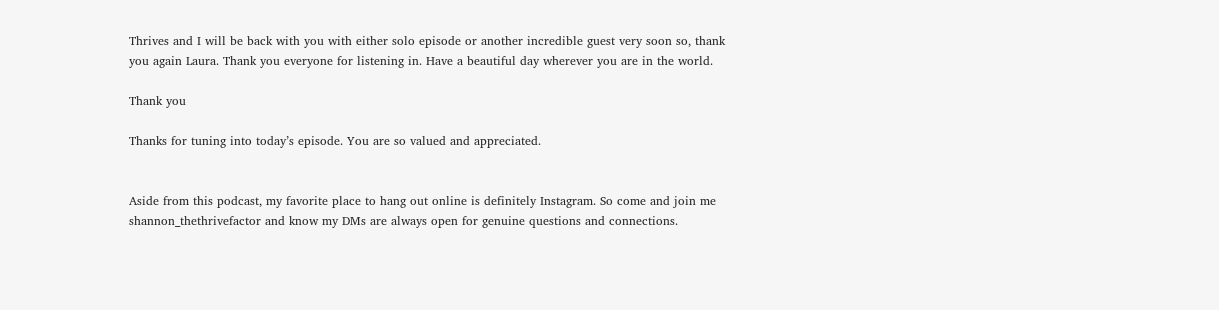Thrives and I will be back with you with either solo episode or another incredible guest very soon so, thank you again Laura. Thank you everyone for listening in. Have a beautiful day wherever you are in the world.

Thank you

Thanks for tuning into today’s episode. You are so valued and appreciated.


Aside from this podcast, my favorite place to hang out online is definitely Instagram. So come and join me shannon_thethrivefactor and know my DMs are always open for genuine questions and connections.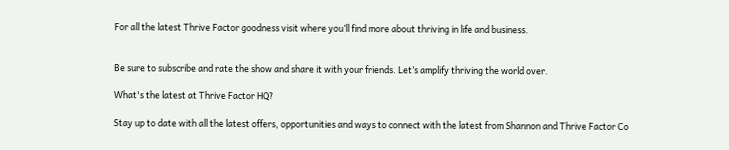For all the latest Thrive Factor goodness visit where you’ll find more about thriving in life and business.


Be sure to subscribe and rate the show and share it with your friends. Let’s amplify thriving the world over.

What's the latest at Thrive Factor HQ?

Stay up to date with all the latest offers, opportunities and ways to connect with the latest from Shannon and Thrive Factor Co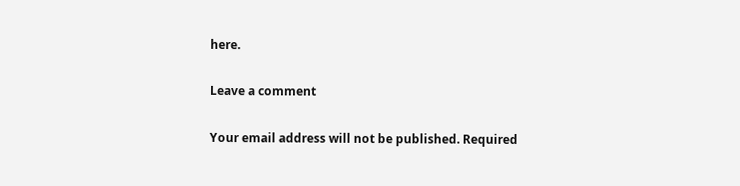here.

Leave a comment

Your email address will not be published. Required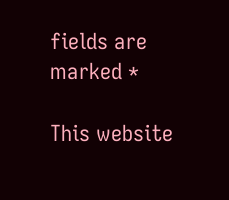fields are marked *

This website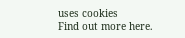uses cookies
Find out more here.